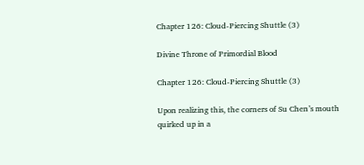Chapter 126: Cloud-Piercing Shuttle (3)

Divine Throne of Primordial Blood

Chapter 126: Cloud-Piercing Shuttle (3)

Upon realizing this, the corners of Su Chen’s mouth quirked up in a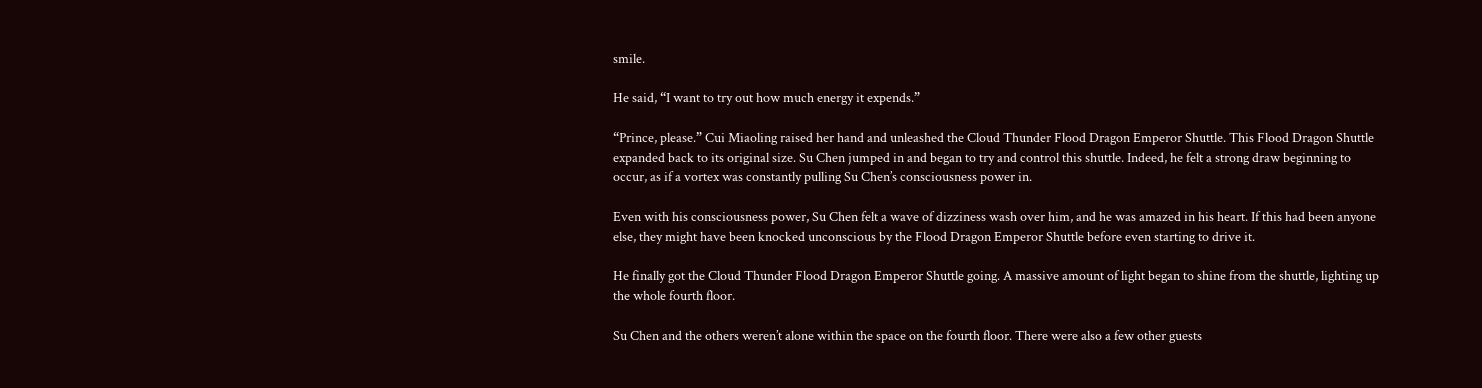smile.

He said, “I want to try out how much energy it expends.”

“Prince, please.” Cui Miaoling raised her hand and unleashed the Cloud Thunder Flood Dragon Emperor Shuttle. This Flood Dragon Shuttle expanded back to its original size. Su Chen jumped in and began to try and control this shuttle. Indeed, he felt a strong draw beginning to occur, as if a vortex was constantly pulling Su Chen’s consciousness power in.

Even with his consciousness power, Su Chen felt a wave of dizziness wash over him, and he was amazed in his heart. If this had been anyone else, they might have been knocked unconscious by the Flood Dragon Emperor Shuttle before even starting to drive it.

He finally got the Cloud Thunder Flood Dragon Emperor Shuttle going. A massive amount of light began to shine from the shuttle, lighting up the whole fourth floor.

Su Chen and the others weren’t alone within the space on the fourth floor. There were also a few other guests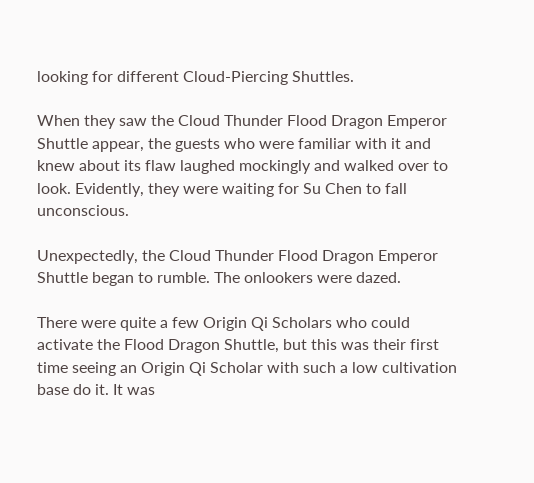looking for different Cloud-Piercing Shuttles.

When they saw the Cloud Thunder Flood Dragon Emperor Shuttle appear, the guests who were familiar with it and knew about its flaw laughed mockingly and walked over to look. Evidently, they were waiting for Su Chen to fall unconscious.

Unexpectedly, the Cloud Thunder Flood Dragon Emperor Shuttle began to rumble. The onlookers were dazed.

There were quite a few Origin Qi Scholars who could activate the Flood Dragon Shuttle, but this was their first time seeing an Origin Qi Scholar with such a low cultivation base do it. It was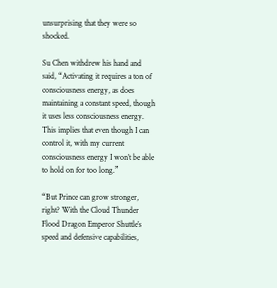unsurprising that they were so shocked.

Su Chen withdrew his hand and said, “Activating it requires a ton of consciousness energy, as does maintaining a constant speed, though it uses less consciousness energy. This implies that even though I can control it, with my current consciousness energy I won’t be able to hold on for too long.”

“But Prince can grow stronger, right? With the Cloud Thunder Flood Dragon Emperor Shuttle’s speed and defensive capabilities,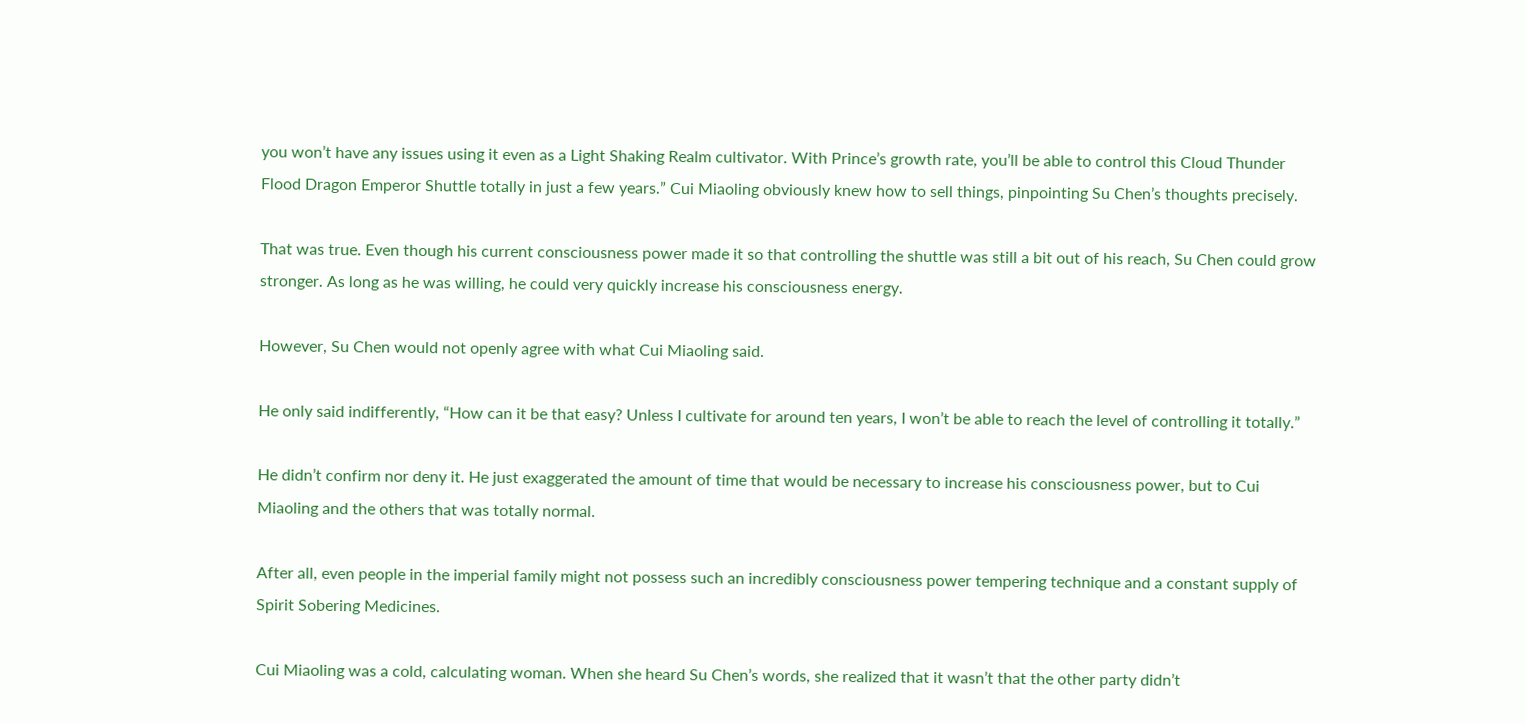you won’t have any issues using it even as a Light Shaking Realm cultivator. With Prince’s growth rate, you’ll be able to control this Cloud Thunder Flood Dragon Emperor Shuttle totally in just a few years.” Cui Miaoling obviously knew how to sell things, pinpointing Su Chen’s thoughts precisely.

That was true. Even though his current consciousness power made it so that controlling the shuttle was still a bit out of his reach, Su Chen could grow stronger. As long as he was willing, he could very quickly increase his consciousness energy.

However, Su Chen would not openly agree with what Cui Miaoling said.

He only said indifferently, “How can it be that easy? Unless I cultivate for around ten years, I won’t be able to reach the level of controlling it totally.”

He didn’t confirm nor deny it. He just exaggerated the amount of time that would be necessary to increase his consciousness power, but to Cui Miaoling and the others that was totally normal.

After all, even people in the imperial family might not possess such an incredibly consciousness power tempering technique and a constant supply of Spirit Sobering Medicines.

Cui Miaoling was a cold, calculating woman. When she heard Su Chen’s words, she realized that it wasn’t that the other party didn’t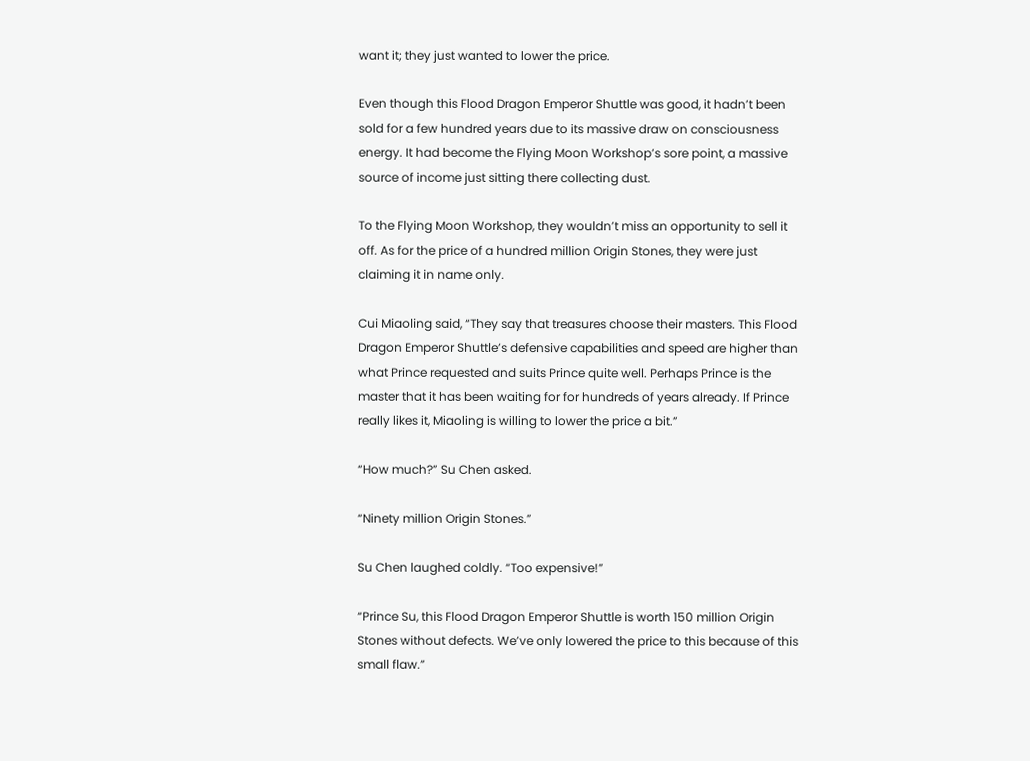want it; they just wanted to lower the price.

Even though this Flood Dragon Emperor Shuttle was good, it hadn’t been sold for a few hundred years due to its massive draw on consciousness energy. It had become the Flying Moon Workshop’s sore point, a massive source of income just sitting there collecting dust.

To the Flying Moon Workshop, they wouldn’t miss an opportunity to sell it off. As for the price of a hundred million Origin Stones, they were just claiming it in name only.

Cui Miaoling said, “They say that treasures choose their masters. This Flood Dragon Emperor Shuttle’s defensive capabilities and speed are higher than what Prince requested and suits Prince quite well. Perhaps Prince is the master that it has been waiting for for hundreds of years already. If Prince really likes it, Miaoling is willing to lower the price a bit.”

“How much?” Su Chen asked.

“Ninety million Origin Stones.”

Su Chen laughed coldly. “Too expensive!”

“Prince Su, this Flood Dragon Emperor Shuttle is worth 150 million Origin Stones without defects. We’ve only lowered the price to this because of this small flaw.”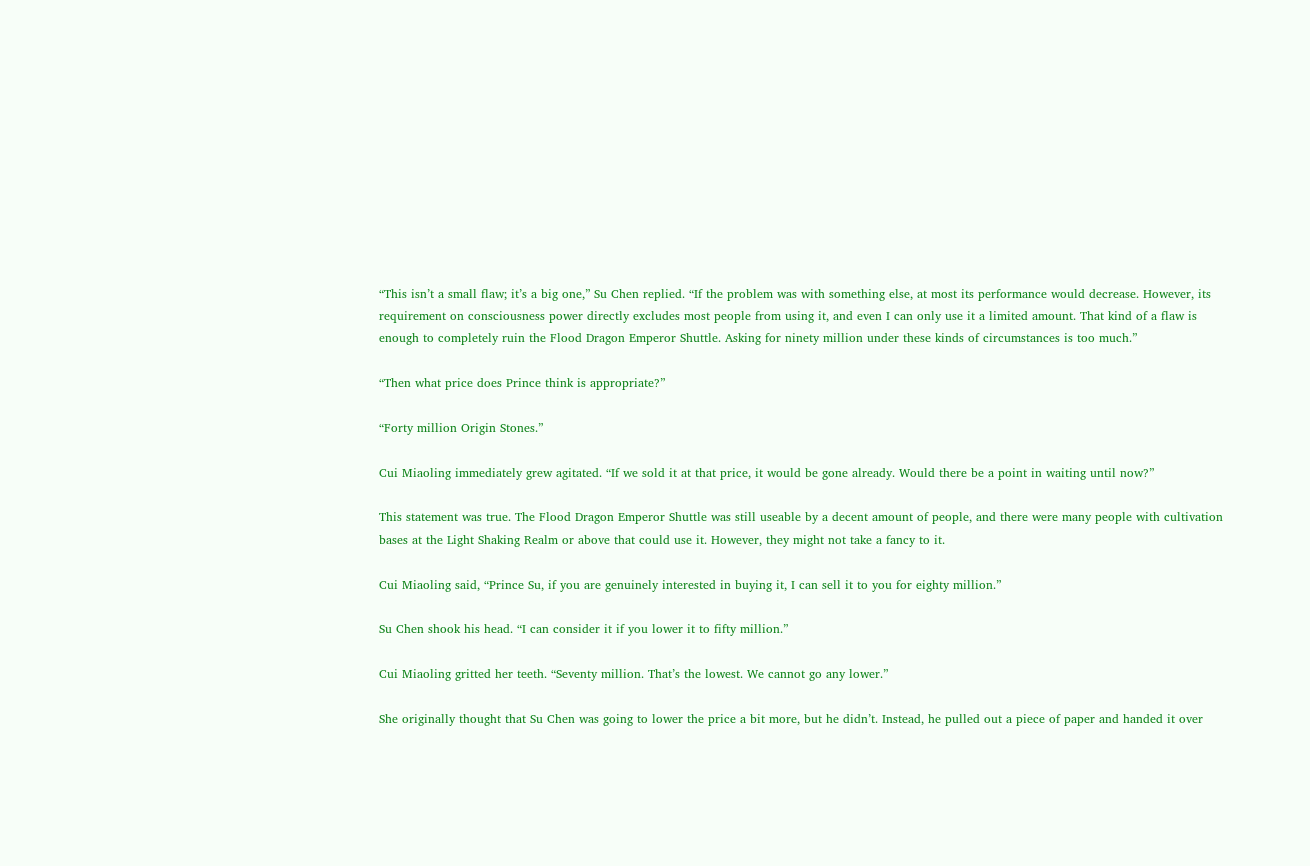“This isn’t a small flaw; it’s a big one,” Su Chen replied. “If the problem was with something else, at most its performance would decrease. However, its requirement on consciousness power directly excludes most people from using it, and even I can only use it a limited amount. That kind of a flaw is enough to completely ruin the Flood Dragon Emperor Shuttle. Asking for ninety million under these kinds of circumstances is too much.”

“Then what price does Prince think is appropriate?”

“Forty million Origin Stones.”

Cui Miaoling immediately grew agitated. “If we sold it at that price, it would be gone already. Would there be a point in waiting until now?”

This statement was true. The Flood Dragon Emperor Shuttle was still useable by a decent amount of people, and there were many people with cultivation bases at the Light Shaking Realm or above that could use it. However, they might not take a fancy to it.

Cui Miaoling said, “Prince Su, if you are genuinely interested in buying it, I can sell it to you for eighty million.”

Su Chen shook his head. “I can consider it if you lower it to fifty million.”

Cui Miaoling gritted her teeth. “Seventy million. That’s the lowest. We cannot go any lower.”

She originally thought that Su Chen was going to lower the price a bit more, but he didn’t. Instead, he pulled out a piece of paper and handed it over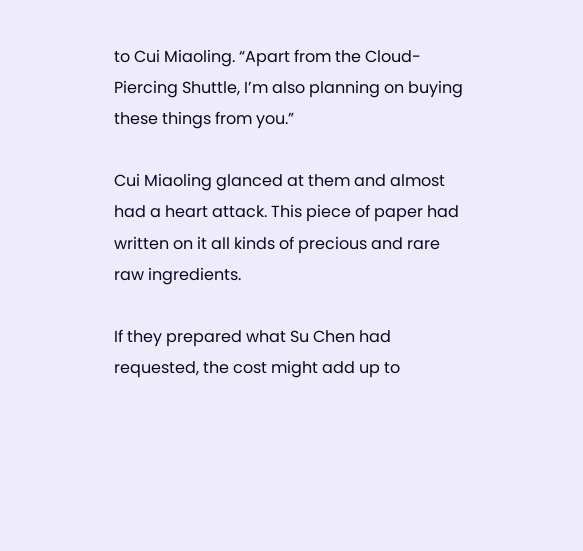to Cui Miaoling. “Apart from the Cloud-Piercing Shuttle, I’m also planning on buying these things from you.”

Cui Miaoling glanced at them and almost had a heart attack. This piece of paper had written on it all kinds of precious and rare raw ingredients.

If they prepared what Su Chen had requested, the cost might add up to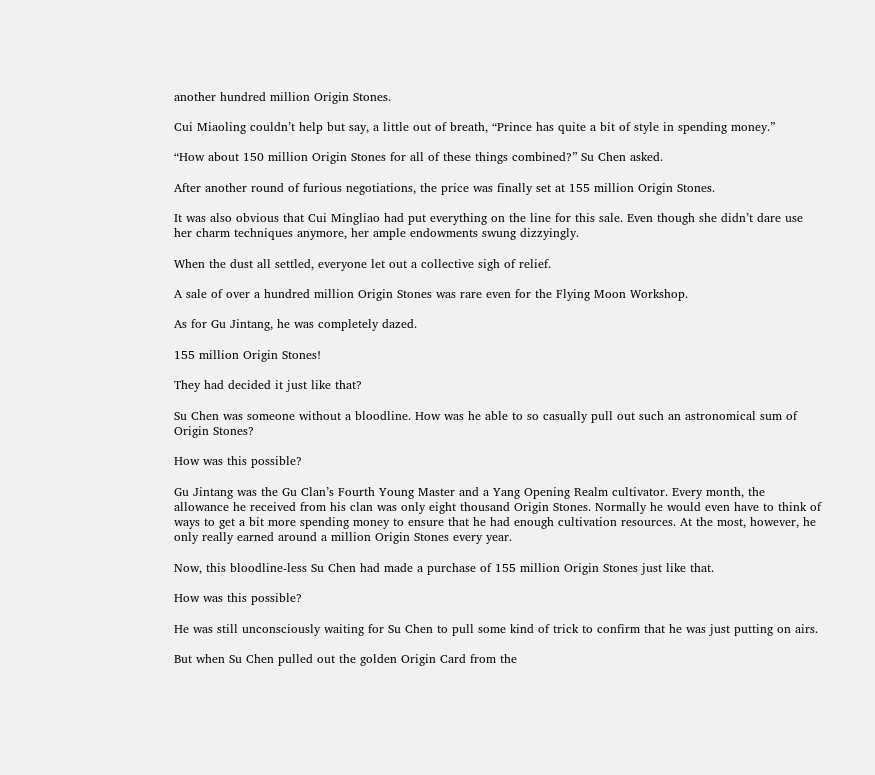another hundred million Origin Stones.

Cui Miaoling couldn’t help but say, a little out of breath, “Prince has quite a bit of style in spending money.”

“How about 150 million Origin Stones for all of these things combined?” Su Chen asked.

After another round of furious negotiations, the price was finally set at 155 million Origin Stones.

It was also obvious that Cui Mingliao had put everything on the line for this sale. Even though she didn’t dare use her charm techniques anymore, her ample endowments swung dizzyingly.

When the dust all settled, everyone let out a collective sigh of relief.

A sale of over a hundred million Origin Stones was rare even for the Flying Moon Workshop.

As for Gu Jintang, he was completely dazed.

155 million Origin Stones!

They had decided it just like that?

Su Chen was someone without a bloodline. How was he able to so casually pull out such an astronomical sum of Origin Stones?

How was this possible?

Gu Jintang was the Gu Clan’s Fourth Young Master and a Yang Opening Realm cultivator. Every month, the allowance he received from his clan was only eight thousand Origin Stones. Normally he would even have to think of ways to get a bit more spending money to ensure that he had enough cultivation resources. At the most, however, he only really earned around a million Origin Stones every year.

Now, this bloodline-less Su Chen had made a purchase of 155 million Origin Stones just like that.

How was this possible?

He was still unconsciously waiting for Su Chen to pull some kind of trick to confirm that he was just putting on airs.

But when Su Chen pulled out the golden Origin Card from the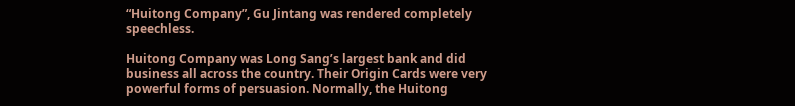“Huitong Company”, Gu Jintang was rendered completely speechless.

Huitong Company was Long Sang’s largest bank and did business all across the country. Their Origin Cards were very powerful forms of persuasion. Normally, the Huitong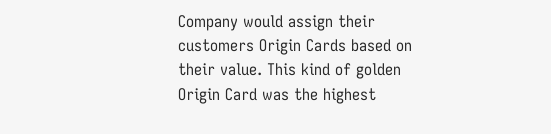Company would assign their customers Origin Cards based on their value. This kind of golden Origin Card was the highest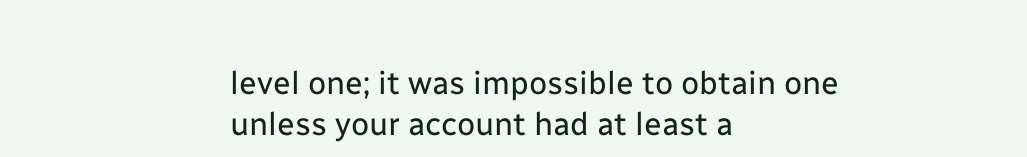level one; it was impossible to obtain one unless your account had at least a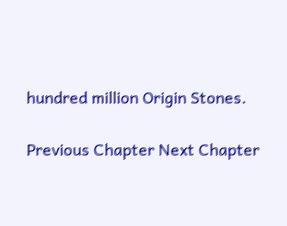hundred million Origin Stones.

Previous Chapter Next Chapter